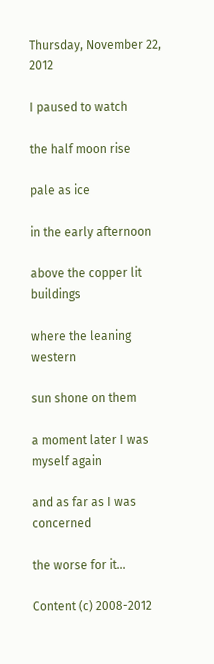Thursday, November 22, 2012

I paused to watch

the half moon rise

pale as ice

in the early afternoon

above the copper lit buildings

where the leaning western

sun shone on them

a moment later I was myself again

and as far as I was concerned

the worse for it...

Content (c) 2008-2012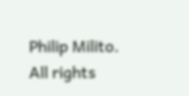Philip Milito. All rights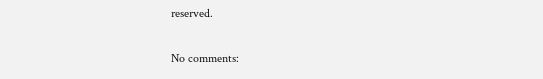reserved.

No comments: